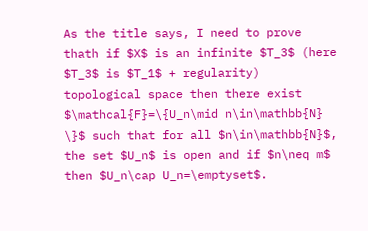As the title says, I need to prove thath if $X$ is an infinite $T_3$ (here $T_3$ is $T_1$ + regularity) topological space then there exist $\mathcal{F}=\{U_n\mid n\in\mathbb{N} \}$ such that for all $n\in\mathbb{N}$, the set $U_n$ is open and if $n\neq m$ then $U_n\cap U_n=\emptyset$.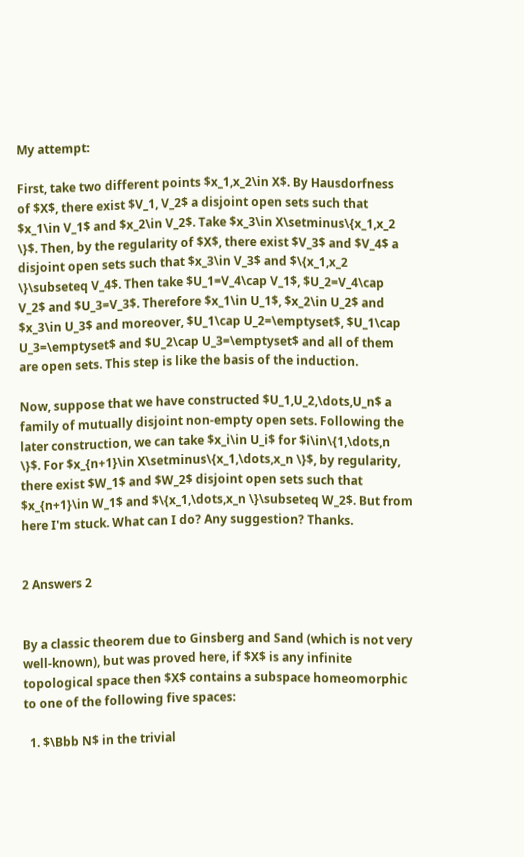My attempt:

First, take two different points $x_1,x_2\in X$. By Hausdorfness of $X$, there exist $V_1, V_2$ a disjoint open sets such that $x_1\in V_1$ and $x_2\in V_2$. Take $x_3\in X\setminus\{x_1,x_2 \}$. Then, by the regularity of $X$, there exist $V_3$ and $V_4$ a disjoint open sets such that $x_3\in V_3$ and $\{x_1,x_2 \}\subseteq V_4$. Then take $U_1=V_4\cap V_1$, $U_2=V_4\cap V_2$ and $U_3=V_3$. Therefore $x_1\in U_1$, $x_2\in U_2$ and $x_3\in U_3$ and moreover, $U_1\cap U_2=\emptyset$, $U_1\cap U_3=\emptyset$ and $U_2\cap U_3=\emptyset$ and all of them are open sets. This step is like the basis of the induction.

Now, suppose that we have constructed $U_1,U_2,\dots,U_n$ a family of mutually disjoint non-empty open sets. Following the later construction, we can take $x_i\in U_i$ for $i\in\{1,\dots,n \}$. For $x_{n+1}\in X\setminus\{x_1,\dots,x_n \}$, by regularity, there exist $W_1$ and $W_2$ disjoint open sets such that $x_{n+1}\in W_1$ and $\{x_1,\dots,x_n \}\subseteq W_2$. But from here I'm stuck. What can I do? Any suggestion? Thanks.


2 Answers 2


By a classic theorem due to Ginsberg and Sand (which is not very well-known), but was proved here, if $X$ is any infinite topological space then $X$ contains a subspace homeomorphic to one of the following five spaces:

  1. $\Bbb N$ in the trivial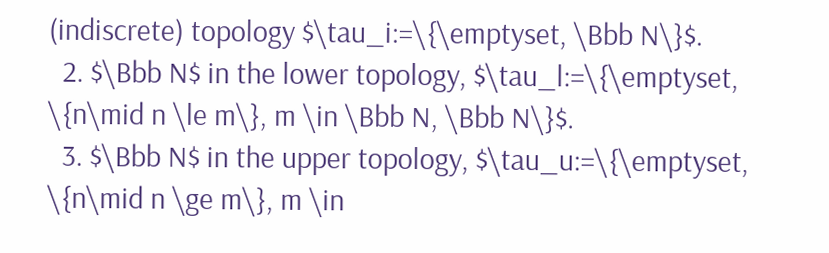(indiscrete) topology $\tau_i:=\{\emptyset, \Bbb N\}$.
  2. $\Bbb N$ in the lower topology, $\tau_l:=\{\emptyset, \{n\mid n \le m\}, m \in \Bbb N, \Bbb N\}$.
  3. $\Bbb N$ in the upper topology, $\tau_u:=\{\emptyset, \{n\mid n \ge m\}, m \in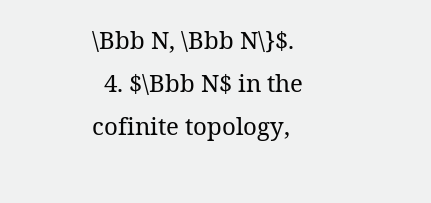\Bbb N, \Bbb N\}$.
  4. $\Bbb N$ in the cofinite topology,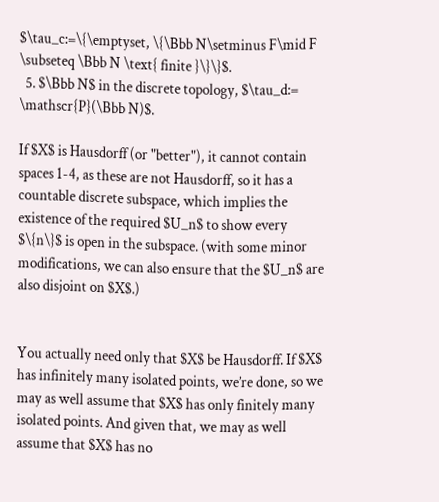$\tau_c:=\{\emptyset, \{\Bbb N\setminus F\mid F \subseteq \Bbb N \text{ finite }\}\}$.
  5. $\Bbb N$ in the discrete topology, $\tau_d:= \mathscr{P}(\Bbb N)$.

If $X$ is Hausdorff (or "better"), it cannot contain spaces 1-4, as these are not Hausdorff, so it has a countable discrete subspace, which implies the existence of the required $U_n$ to show every $\{n\}$ is open in the subspace. (with some minor modifications, we can also ensure that the $U_n$ are also disjoint on $X$.)


You actually need only that $X$ be Hausdorff. If $X$ has infinitely many isolated points, we’re done, so we may as well assume that $X$ has only finitely many isolated points. And given that, we may as well assume that $X$ has no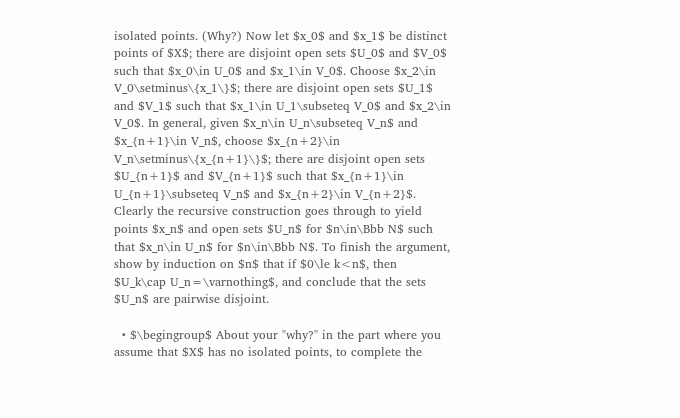isolated points. (Why?) Now let $x_0$ and $x_1$ be distinct points of $X$; there are disjoint open sets $U_0$ and $V_0$ such that $x_0\in U_0$ and $x_1\in V_0$. Choose $x_2\in V_0\setminus\{x_1\}$; there are disjoint open sets $U_1$ and $V_1$ such that $x_1\in U_1\subseteq V_0$ and $x_2\in V_0$. In general, given $x_n\in U_n\subseteq V_n$ and $x_{n+1}\in V_n$, choose $x_{n+2}\in V_n\setminus\{x_{n+1}\}$; there are disjoint open sets $U_{n+1}$ and $V_{n+1}$ such that $x_{n+1}\in U_{n+1}\subseteq V_n$ and $x_{n+2}\in V_{n+2}$. Clearly the recursive construction goes through to yield points $x_n$ and open sets $U_n$ for $n\in\Bbb N$ such that $x_n\in U_n$ for $n\in\Bbb N$. To finish the argument, show by induction on $n$ that if $0\le k<n$, then $U_k\cap U_n=\varnothing$, and conclude that the sets $U_n$ are pairwise disjoint.

  • $\begingroup$ About your "why?" in the part where you assume that $X$ has no isolated points, to complete the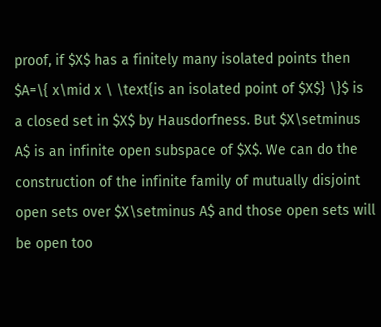proof, if $X$ has a finitely many isolated points then $A=\{ x\mid x \ \text{is an isolated point of $X$} \}$ is a closed set in $X$ by Hausdorfness. But $X\setminus A$ is an infinite open subspace of $X$. We can do the construction of the infinite family of mutually disjoint open sets over $X\setminus A$ and those open sets will be open too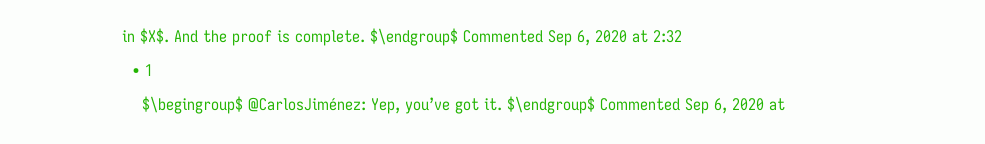in $X$. And the proof is complete. $\endgroup$ Commented Sep 6, 2020 at 2:32
  • 1
    $\begingroup$ @CarlosJiménez: Yep, you’ve got it. $\endgroup$ Commented Sep 6, 2020 at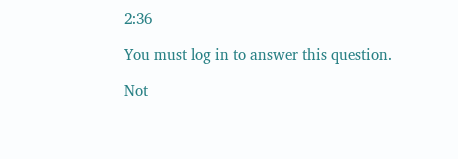2:36

You must log in to answer this question.

Not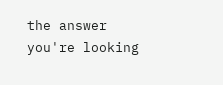the answer you're looking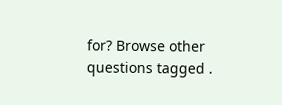for? Browse other questions tagged .